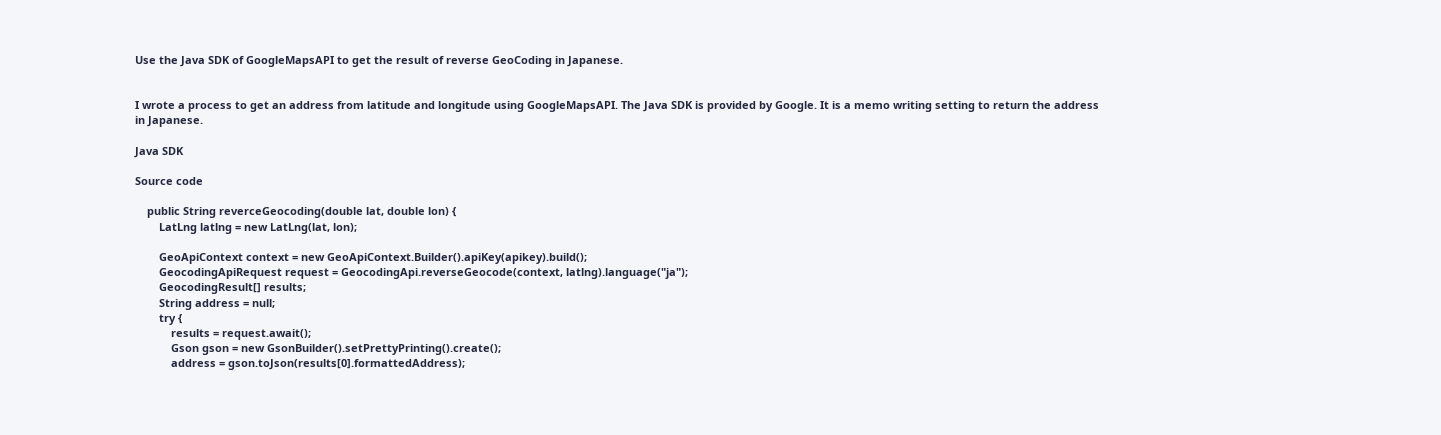Use the Java SDK of GoogleMapsAPI to get the result of reverse GeoCoding in Japanese.


I wrote a process to get an address from latitude and longitude using GoogleMapsAPI. The Java SDK is provided by Google. It is a memo writing setting to return the address in Japanese.

Java SDK

Source code

    public String reverceGeocoding(double lat, double lon) {
        LatLng latlng = new LatLng(lat, lon);

        GeoApiContext context = new GeoApiContext.Builder().apiKey(apikey).build();
        GeocodingApiRequest request = GeocodingApi.reverseGeocode(context, latlng).language("ja");
        GeocodingResult[] results;
        String address = null;
        try {
            results = request.await();
            Gson gson = new GsonBuilder().setPrettyPrinting().create();
            address = gson.toJson(results[0].formattedAddress);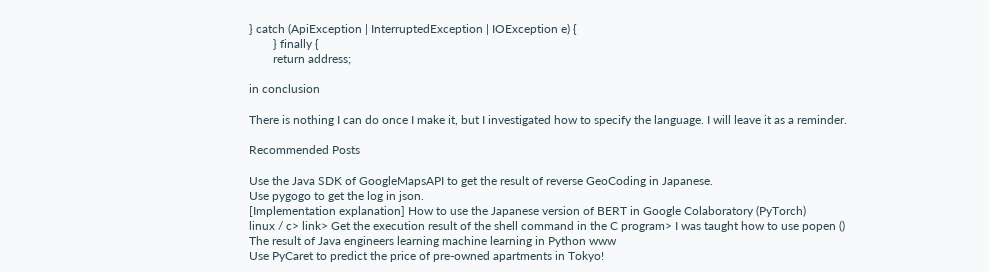} catch (ApiException | InterruptedException | IOException e) {
        } finally {
        return address;

in conclusion

There is nothing I can do once I make it, but I investigated how to specify the language. I will leave it as a reminder.

Recommended Posts

Use the Java SDK of GoogleMapsAPI to get the result of reverse GeoCoding in Japanese.
Use pygogo to get the log in json.
[Implementation explanation] How to use the Japanese version of BERT in Google Colaboratory (PyTorch)
linux / c> link> Get the execution result of the shell command in the C program> I was taught how to use popen ()
The result of Java engineers learning machine learning in Python www
Use PyCaret to predict the price of pre-owned apartments in Tokyo!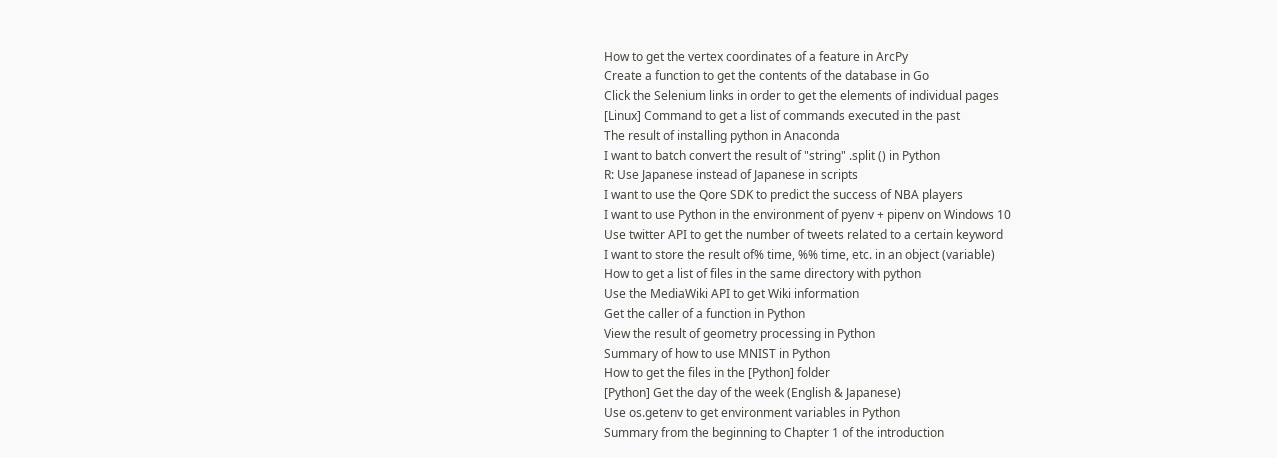How to get the vertex coordinates of a feature in ArcPy
Create a function to get the contents of the database in Go
Click the Selenium links in order to get the elements of individual pages
[Linux] Command to get a list of commands executed in the past
The result of installing python in Anaconda
I want to batch convert the result of "string" .split () in Python
R: Use Japanese instead of Japanese in scripts
I want to use the Qore SDK to predict the success of NBA players
I want to use Python in the environment of pyenv + pipenv on Windows 10
Use twitter API to get the number of tweets related to a certain keyword
I want to store the result of% time, %% time, etc. in an object (variable)
How to get a list of files in the same directory with python
Use the MediaWiki API to get Wiki information
Get the caller of a function in Python
View the result of geometry processing in Python
Summary of how to use MNIST in Python
How to get the files in the [Python] folder
[Python] Get the day of the week (English & Japanese)
Use os.getenv to get environment variables in Python
Summary from the beginning to Chapter 1 of the introduction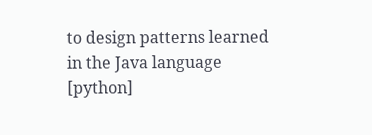to design patterns learned in the Java language
[python]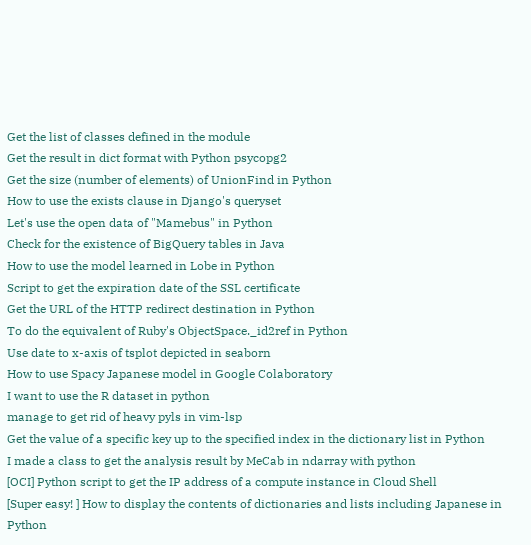Get the list of classes defined in the module
Get the result in dict format with Python psycopg2
Get the size (number of elements) of UnionFind in Python
How to use the exists clause in Django's queryset
Let's use the open data of "Mamebus" in Python
Check for the existence of BigQuery tables in Java
How to use the model learned in Lobe in Python
Script to get the expiration date of the SSL certificate
Get the URL of the HTTP redirect destination in Python
To do the equivalent of Ruby's ObjectSpace._id2ref in Python
Use date to x-axis of tsplot depicted in seaborn
How to use Spacy Japanese model in Google Colaboratory
I want to use the R dataset in python
manage to get rid of heavy pyls in vim-lsp
Get the value of a specific key up to the specified index in the dictionary list in Python
I made a class to get the analysis result by MeCab in ndarray with python
[OCI] Python script to get the IP address of a compute instance in Cloud Shell
[Super easy! ] How to display the contents of dictionaries and lists including Japanese in Python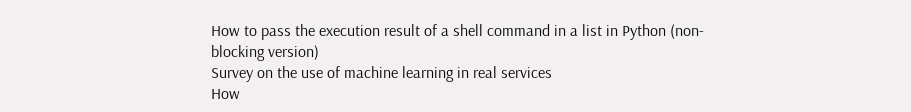How to pass the execution result of a shell command in a list in Python (non-blocking version)
Survey on the use of machine learning in real services
How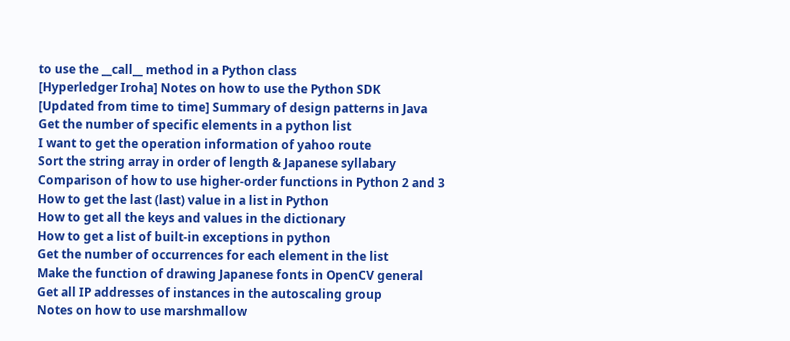to use the __call__ method in a Python class
[Hyperledger Iroha] Notes on how to use the Python SDK
[Updated from time to time] Summary of design patterns in Java
Get the number of specific elements in a python list
I want to get the operation information of yahoo route
Sort the string array in order of length & Japanese syllabary
Comparison of how to use higher-order functions in Python 2 and 3
How to get the last (last) value in a list in Python
How to get all the keys and values in the dictionary
How to get a list of built-in exceptions in python
Get the number of occurrences for each element in the list
Make the function of drawing Japanese fonts in OpenCV general
Get all IP addresses of instances in the autoscaling group
Notes on how to use marshmallow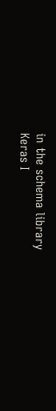in the schema library
Keras I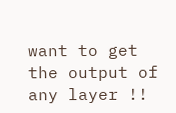want to get the output of any layer !!